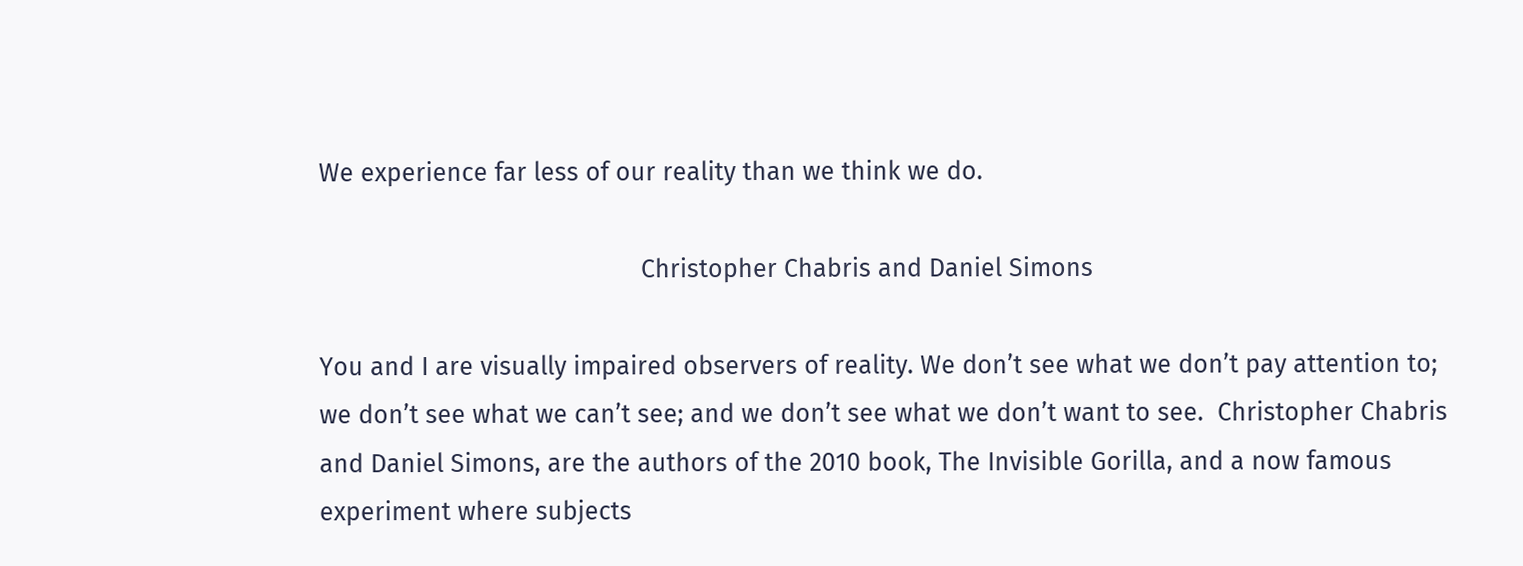We experience far less of our reality than we think we do.

                                              Christopher Chabris and Daniel Simons

You and I are visually impaired observers of reality. We don’t see what we don’t pay attention to; we don’t see what we can’t see; and we don’t see what we don’t want to see.  Christopher Chabris and Daniel Simons, are the authors of the 2010 book, The Invisible Gorilla, and a now famous experiment where subjects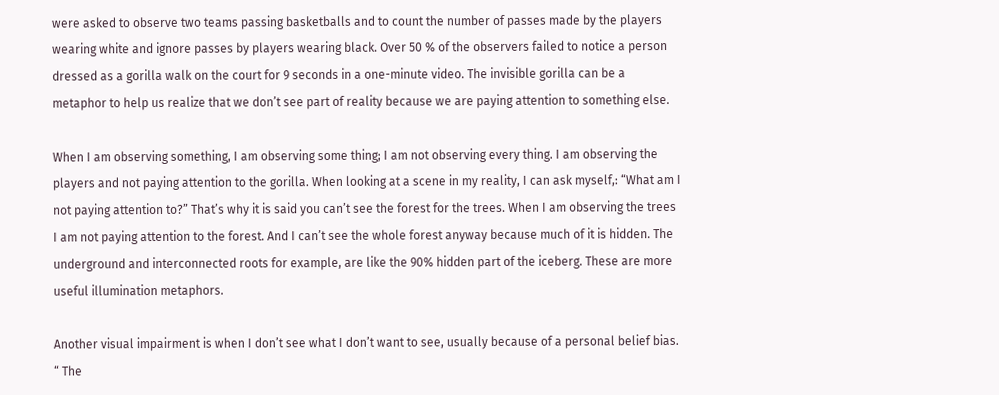were asked to observe two teams passing basketballs and to count the number of passes made by the players wearing white and ignore passes by players wearing black. Over 50 % of the observers failed to notice a person dressed as a gorilla walk on the court for 9 seconds in a one-minute video. The invisible gorilla can be a metaphor to help us realize that we don’t see part of reality because we are paying attention to something else.

When I am observing something, I am observing some thing; I am not observing every thing. I am observing the players and not paying attention to the gorilla. When looking at a scene in my reality, I can ask myself,: “What am I not paying attention to?” That’s why it is said you can’t see the forest for the trees. When I am observing the trees I am not paying attention to the forest. And I can’t see the whole forest anyway because much of it is hidden. The underground and interconnected roots for example, are like the 90% hidden part of the iceberg. These are more useful illumination metaphors.

Another visual impairment is when I don’t see what I don’t want to see, usually because of a personal belief bias. “ The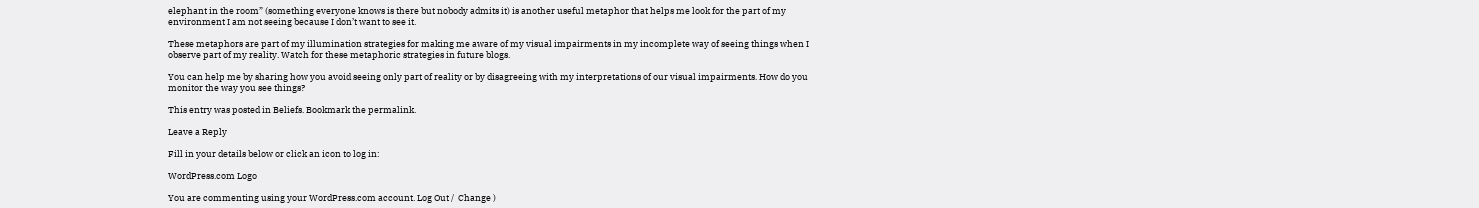elephant in the room” (something everyone knows is there but nobody admits it) is another useful metaphor that helps me look for the part of my environment I am not seeing because I don’t want to see it.

These metaphors are part of my illumination strategies for making me aware of my visual impairments in my incomplete way of seeing things when I observe part of my reality. Watch for these metaphoric strategies in future blogs.

You can help me by sharing how you avoid seeing only part of reality or by disagreeing with my interpretations of our visual impairments. How do you monitor the way you see things?

This entry was posted in Beliefs. Bookmark the permalink.

Leave a Reply

Fill in your details below or click an icon to log in:

WordPress.com Logo

You are commenting using your WordPress.com account. Log Out /  Change )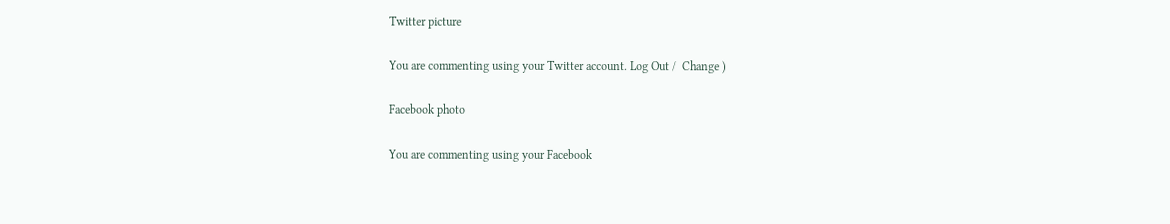Twitter picture

You are commenting using your Twitter account. Log Out /  Change )

Facebook photo

You are commenting using your Facebook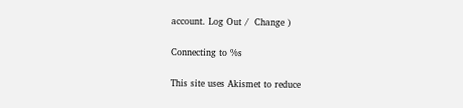account. Log Out /  Change )

Connecting to %s

This site uses Akismet to reduce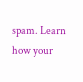spam. Learn how your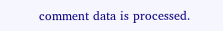comment data is processed.